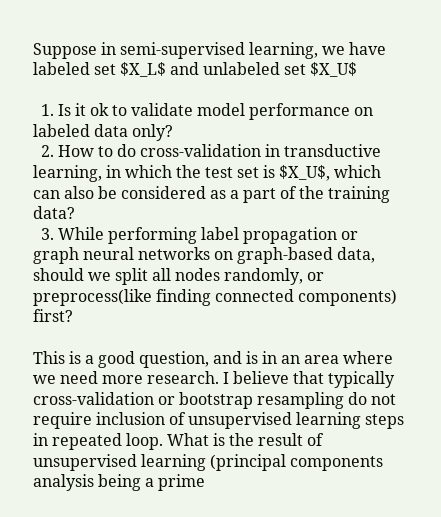Suppose in semi-supervised learning, we have labeled set $X_L$ and unlabeled set $X_U$

  1. Is it ok to validate model performance on labeled data only?
  2. How to do cross-validation in transductive learning, in which the test set is $X_U$, which can also be considered as a part of the training data?
  3. While performing label propagation or graph neural networks on graph-based data, should we split all nodes randomly, or preprocess(like finding connected components) first?

This is a good question, and is in an area where we need more research. I believe that typically cross-validation or bootstrap resampling do not require inclusion of unsupervised learning steps in repeated loop. What is the result of unsupervised learning (principal components analysis being a prime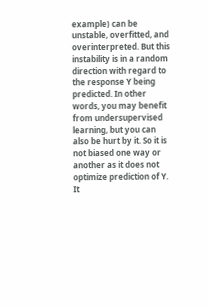example) can be unstable, overfitted, and overinterpreted. But this instability is in a random direction with regard to the response Y being predicted. In other words, you may benefit from undersupervised learning, but you can also be hurt by it. So it is not biased one way or another as it does not optimize prediction of Y. It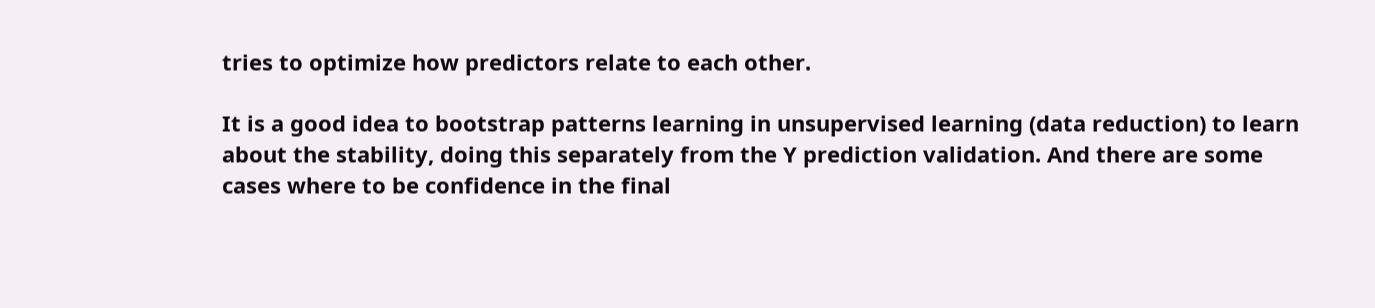tries to optimize how predictors relate to each other.

It is a good idea to bootstrap patterns learning in unsupervised learning (data reduction) to learn about the stability, doing this separately from the Y prediction validation. And there are some cases where to be confidence in the final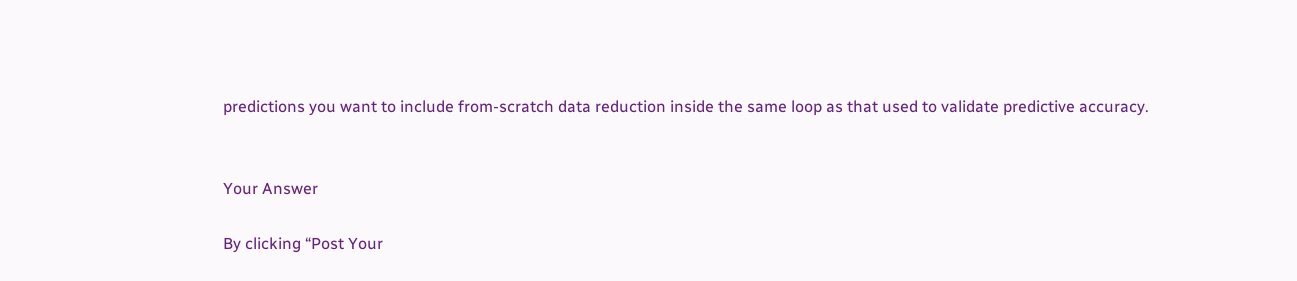predictions you want to include from-scratch data reduction inside the same loop as that used to validate predictive accuracy.


Your Answer

By clicking “Post Your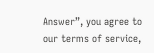Answer”, you agree to our terms of service,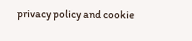privacy policy and cookie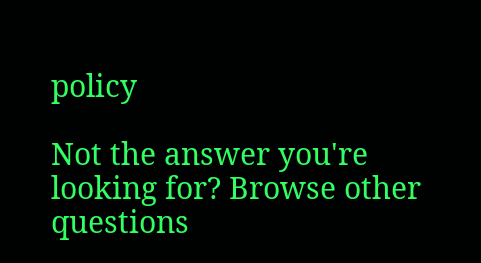policy

Not the answer you're looking for? Browse other questions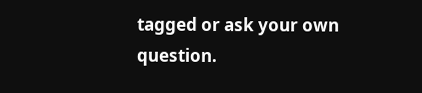tagged or ask your own question.